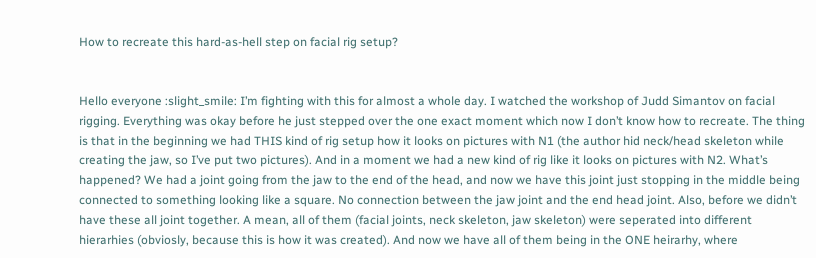How to recreate this hard-as-hell step on facial rig setup?


Hello everyone :slight_smile: I’m fighting with this for almost a whole day. I watched the workshop of Judd Simantov on facial rigging. Everything was okay before he just stepped over the one exact moment which now I don’t know how to recreate. The thing is that in the beginning we had THIS kind of rig setup how it looks on pictures with N1 (the author hid neck/head skeleton while creating the jaw, so I’ve put two pictures). And in a moment we had a new kind of rig like it looks on pictures with N2. What’s happened? We had a joint going from the jaw to the end of the head, and now we have this joint just stopping in the middle being connected to something looking like a square. No connection between the jaw joint and the end head joint. Also, before we didn’t have these all joint together. A mean, all of them (facial joints, neck skeleton, jaw skeleton) were seperated into different hierarhies (obviosly, because this is how it was created). And now we have all of them being in the ONE heirarhy, where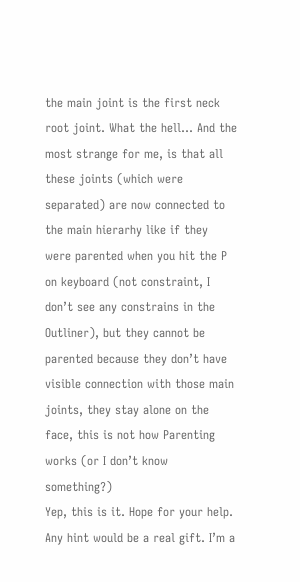the main joint is the first neck root joint. What the hell… And the most strange for me, is that all these joints (which were separated) are now connected to the main hierarhy like if they were parented when you hit the P on keyboard (not constraint, I don’t see any constrains in the Outliner), but they cannot be parented because they don’t have visible connection with those main joints, they stay alone on the face, this is not how Parenting works (or I don’t know something?)
Yep, this is it. Hope for your help. Any hint would be a real gift. I’m a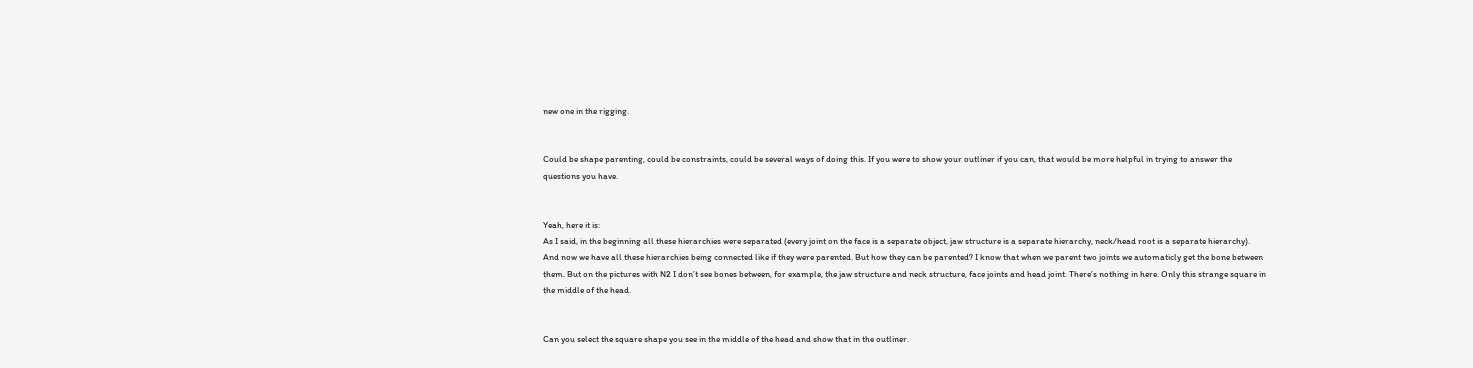new one in the rigging.


Could be shape parenting, could be constraints, could be several ways of doing this. If you were to show your outliner if you can, that would be more helpful in trying to answer the questions you have.


Yeah, here it is:
As I said, in the beginning all these hierarchies were separated (every joint on the face is a separate object, jaw structure is a separate hierarchy, neck/head root is a separate hierarchy). And now we have all these hierarchies being connected like if they were parented. But how they can be parented? I know that when we parent two joints we automaticly get the bone between them. But on the pictures with N2 I don’t see bones between, for example, the jaw structure and neck structure, face joints and head joint. There’s nothing in here. Only this strange square in the middle of the head.


Can you select the square shape you see in the middle of the head and show that in the outliner.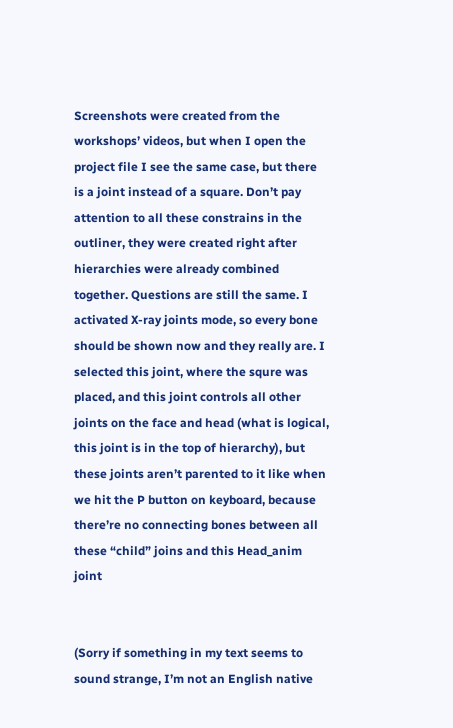Screenshots were created from the workshops’ videos, but when I open the project file I see the same case, but there is a joint instead of a square. Don’t pay attention to all these constrains in the outliner, they were created right after hierarchies were already combined together. Questions are still the same. I activated X-ray joints mode, so every bone should be shown now and they really are. I selected this joint, where the squre was placed, and this joint controls all other joints on the face and head (what is logical, this joint is in the top of hierarchy), but these joints aren’t parented to it like when we hit the P button on keyboard, because there’re no connecting bones between all these “child” joins and this Head_anim joint


(Sorry if something in my text seems to sound strange, I’m not an English native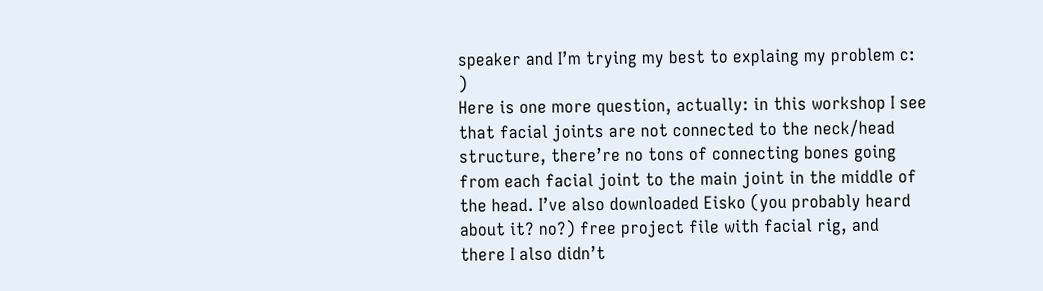speaker and I’m trying my best to explaing my problem c: )
Here is one more question, actually: in this workshop I see that facial joints are not connected to the neck/head structure, there’re no tons of connecting bones going from each facial joint to the main joint in the middle of the head. I’ve also downloaded Eisko (you probably heard about it? no?) free project file with facial rig, and there I also didn’t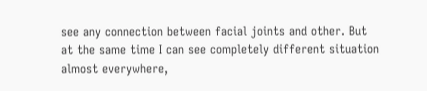see any connection between facial joints and other. But at the same time I can see completely different situation almost everywhere,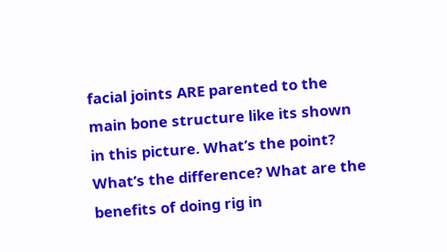facial joints ARE parented to the main bone structure like its shown in this picture. What’s the point? What’s the difference? What are the benefits of doing rig in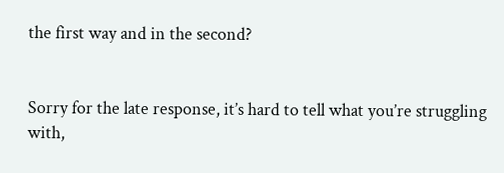the first way and in the second?


Sorry for the late response, it’s hard to tell what you’re struggling with,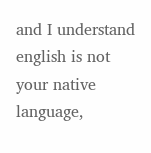and I understand english is not your native language,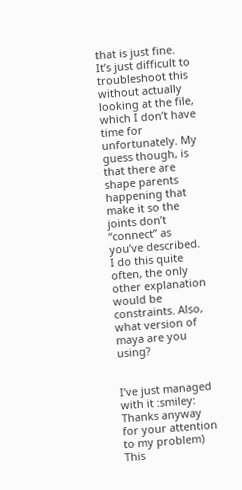that is just fine. It’s just difficult to troubleshoot this without actually looking at the file, which I don’t have time for unfortunately. My guess though, is that there are shape parents happening that make it so the joints don’t “connect” as you’ve described. I do this quite often, the only other explanation would be constraints. Also, what version of maya are you using?


I’ve just managed with it :smiley: Thanks anyway for your attention to my problem) This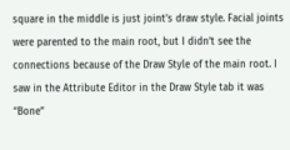square in the middle is just joint’s draw style. Facial joints were parented to the main root, but I didn’t see the connections because of the Draw Style of the main root. I saw in the Attribute Editor in the Draw Style tab it was “Bone”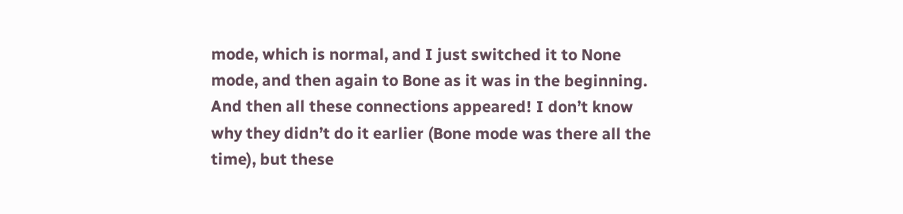mode, which is normal, and I just switched it to None mode, and then again to Bone as it was in the beginning. And then all these connections appeared! I don’t know why they didn’t do it earlier (Bone mode was there all the time), but these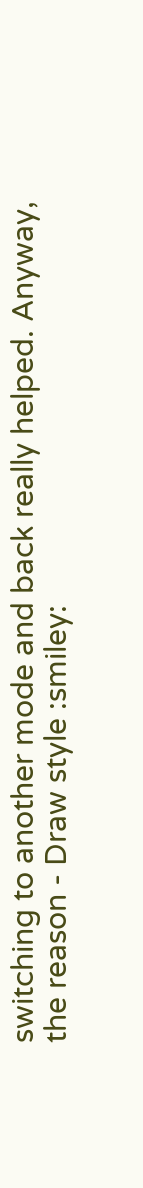switching to another mode and back really helped. Anyway, the reason - Draw style :smiley: